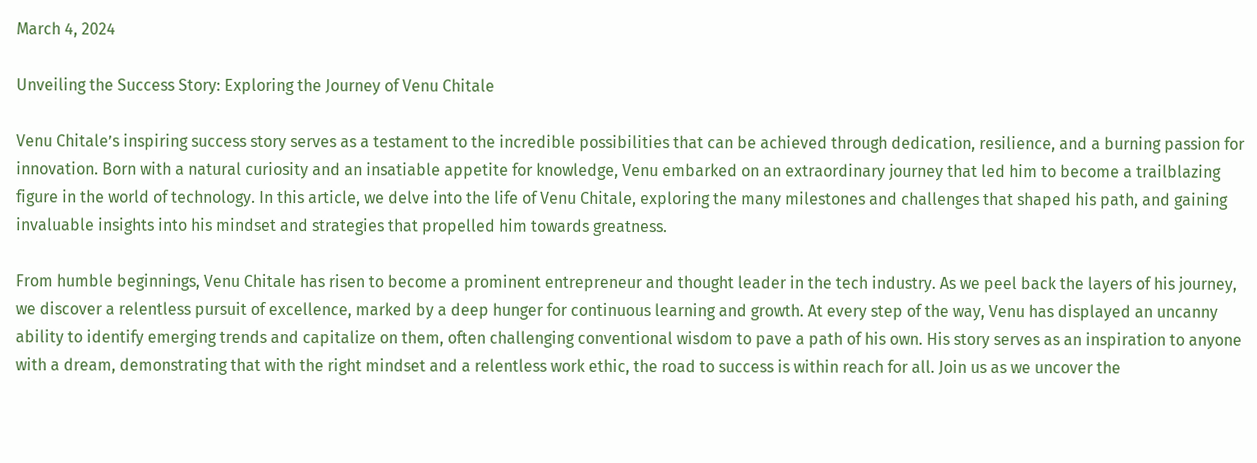March 4, 2024

Unveiling the Success Story: Exploring the Journey of Venu Chitale

Venu Chitale’s inspiring success story serves as a testament to the incredible possibilities that can be achieved through dedication, resilience, and a burning passion for innovation. Born with a natural curiosity and an insatiable appetite for knowledge, Venu embarked on an extraordinary journey that led him to become a trailblazing figure in the world of technology. In this article, we delve into the life of Venu Chitale, exploring the many milestones and challenges that shaped his path, and gaining invaluable insights into his mindset and strategies that propelled him towards greatness.

From humble beginnings, Venu Chitale has risen to become a prominent entrepreneur and thought leader in the tech industry. As we peel back the layers of his journey, we discover a relentless pursuit of excellence, marked by a deep hunger for continuous learning and growth. At every step of the way, Venu has displayed an uncanny ability to identify emerging trends and capitalize on them, often challenging conventional wisdom to pave a path of his own. His story serves as an inspiration to anyone with a dream, demonstrating that with the right mindset and a relentless work ethic, the road to success is within reach for all. Join us as we uncover the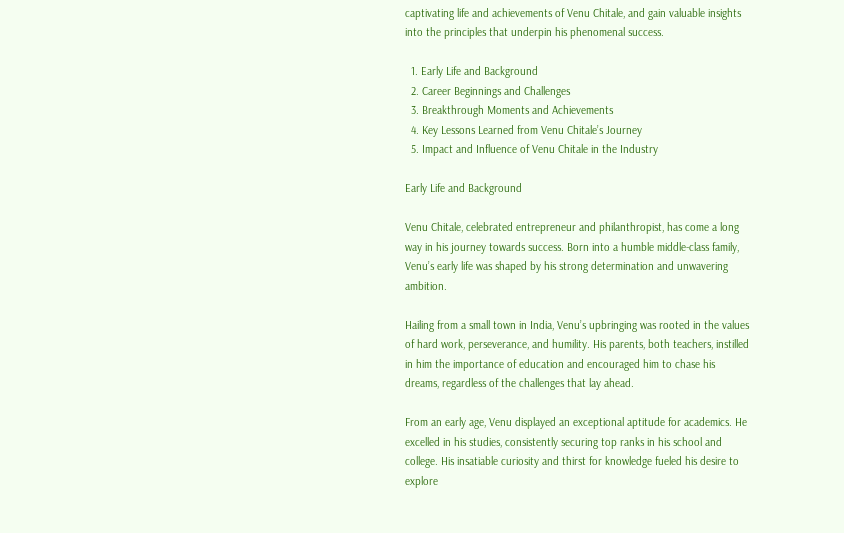captivating life and achievements of Venu Chitale, and gain valuable insights into the principles that underpin his phenomenal success.

  1. Early Life and Background
  2. Career Beginnings and Challenges
  3. Breakthrough Moments and Achievements
  4. Key Lessons Learned from Venu Chitale’s Journey
  5. Impact and Influence of Venu Chitale in the Industry

Early Life and Background

Venu Chitale, celebrated entrepreneur and philanthropist, has come a long way in his journey towards success. Born into a humble middle-class family, Venu’s early life was shaped by his strong determination and unwavering ambition.

Hailing from a small town in India, Venu’s upbringing was rooted in the values of hard work, perseverance, and humility. His parents, both teachers, instilled in him the importance of education and encouraged him to chase his dreams, regardless of the challenges that lay ahead.

From an early age, Venu displayed an exceptional aptitude for academics. He excelled in his studies, consistently securing top ranks in his school and college. His insatiable curiosity and thirst for knowledge fueled his desire to explore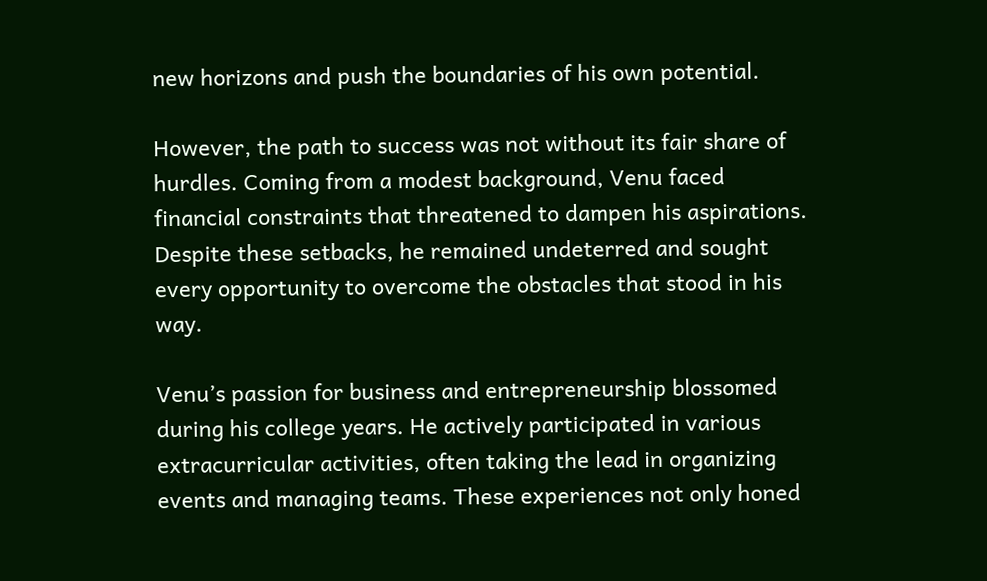new horizons and push the boundaries of his own potential.

However, the path to success was not without its fair share of hurdles. Coming from a modest background, Venu faced financial constraints that threatened to dampen his aspirations. Despite these setbacks, he remained undeterred and sought every opportunity to overcome the obstacles that stood in his way.

Venu’s passion for business and entrepreneurship blossomed during his college years. He actively participated in various extracurricular activities, often taking the lead in organizing events and managing teams. These experiences not only honed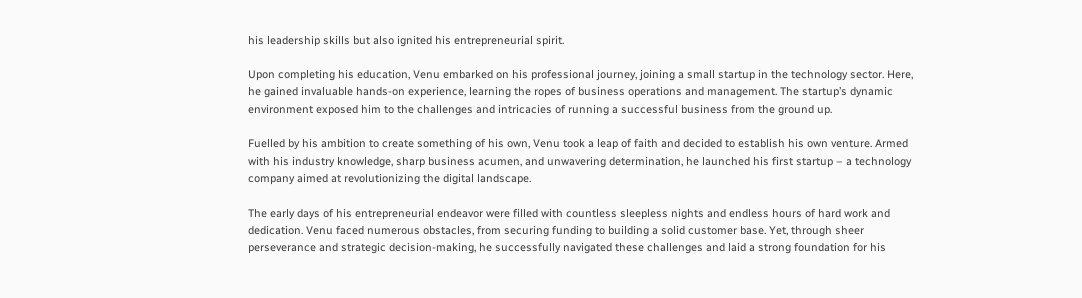his leadership skills but also ignited his entrepreneurial spirit.

Upon completing his education, Venu embarked on his professional journey, joining a small startup in the technology sector. Here, he gained invaluable hands-on experience, learning the ropes of business operations and management. The startup’s dynamic environment exposed him to the challenges and intricacies of running a successful business from the ground up.

Fuelled by his ambition to create something of his own, Venu took a leap of faith and decided to establish his own venture. Armed with his industry knowledge, sharp business acumen, and unwavering determination, he launched his first startup – a technology company aimed at revolutionizing the digital landscape.

The early days of his entrepreneurial endeavor were filled with countless sleepless nights and endless hours of hard work and dedication. Venu faced numerous obstacles, from securing funding to building a solid customer base. Yet, through sheer perseverance and strategic decision-making, he successfully navigated these challenges and laid a strong foundation for his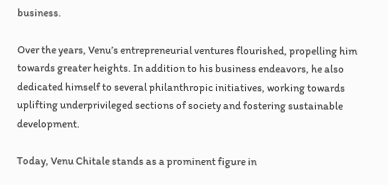business.

Over the years, Venu’s entrepreneurial ventures flourished, propelling him towards greater heights. In addition to his business endeavors, he also dedicated himself to several philanthropic initiatives, working towards uplifting underprivileged sections of society and fostering sustainable development.

Today, Venu Chitale stands as a prominent figure in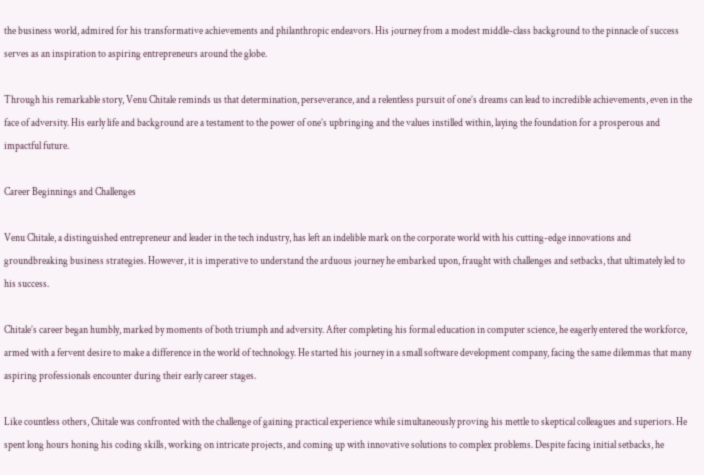the business world, admired for his transformative achievements and philanthropic endeavors. His journey from a modest middle-class background to the pinnacle of success serves as an inspiration to aspiring entrepreneurs around the globe.

Through his remarkable story, Venu Chitale reminds us that determination, perseverance, and a relentless pursuit of one’s dreams can lead to incredible achievements, even in the face of adversity. His early life and background are a testament to the power of one’s upbringing and the values instilled within, laying the foundation for a prosperous and impactful future.

Career Beginnings and Challenges

Venu Chitale, a distinguished entrepreneur and leader in the tech industry, has left an indelible mark on the corporate world with his cutting-edge innovations and groundbreaking business strategies. However, it is imperative to understand the arduous journey he embarked upon, fraught with challenges and setbacks, that ultimately led to his success.

Chitale’s career began humbly, marked by moments of both triumph and adversity. After completing his formal education in computer science, he eagerly entered the workforce, armed with a fervent desire to make a difference in the world of technology. He started his journey in a small software development company, facing the same dilemmas that many aspiring professionals encounter during their early career stages.

Like countless others, Chitale was confronted with the challenge of gaining practical experience while simultaneously proving his mettle to skeptical colleagues and superiors. He spent long hours honing his coding skills, working on intricate projects, and coming up with innovative solutions to complex problems. Despite facing initial setbacks, he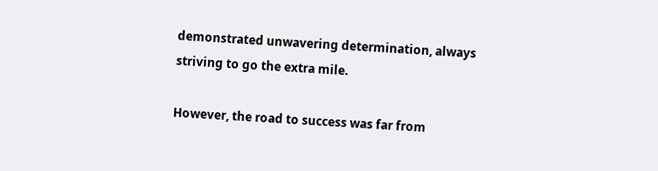demonstrated unwavering determination, always striving to go the extra mile.

However, the road to success was far from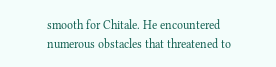smooth for Chitale. He encountered numerous obstacles that threatened to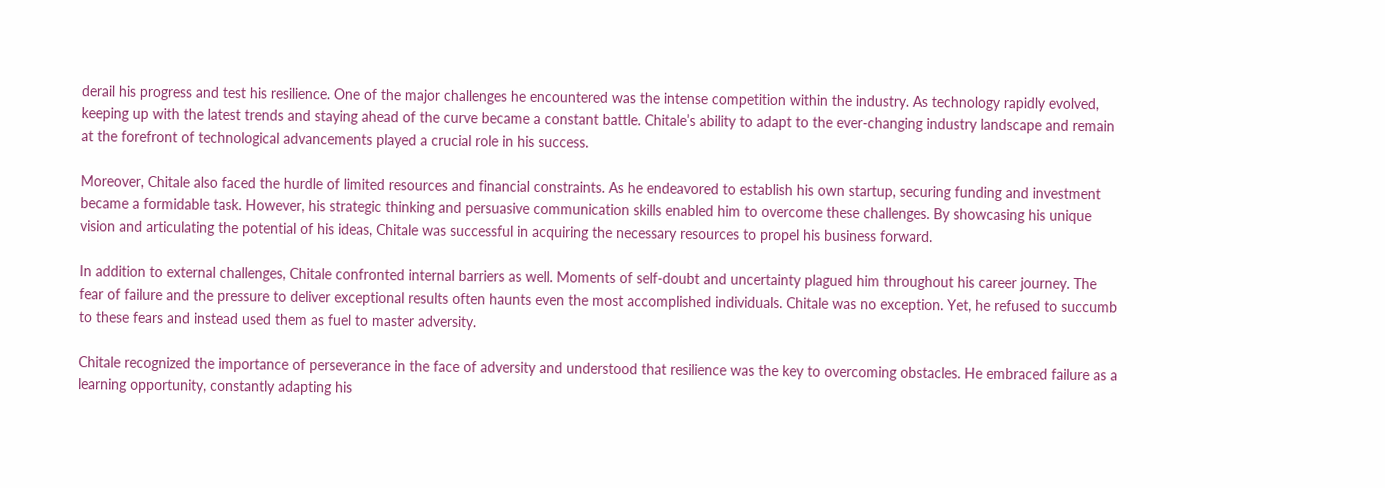derail his progress and test his resilience. One of the major challenges he encountered was the intense competition within the industry. As technology rapidly evolved, keeping up with the latest trends and staying ahead of the curve became a constant battle. Chitale’s ability to adapt to the ever-changing industry landscape and remain at the forefront of technological advancements played a crucial role in his success.

Moreover, Chitale also faced the hurdle of limited resources and financial constraints. As he endeavored to establish his own startup, securing funding and investment became a formidable task. However, his strategic thinking and persuasive communication skills enabled him to overcome these challenges. By showcasing his unique vision and articulating the potential of his ideas, Chitale was successful in acquiring the necessary resources to propel his business forward.

In addition to external challenges, Chitale confronted internal barriers as well. Moments of self-doubt and uncertainty plagued him throughout his career journey. The fear of failure and the pressure to deliver exceptional results often haunts even the most accomplished individuals. Chitale was no exception. Yet, he refused to succumb to these fears and instead used them as fuel to master adversity.

Chitale recognized the importance of perseverance in the face of adversity and understood that resilience was the key to overcoming obstacles. He embraced failure as a learning opportunity, constantly adapting his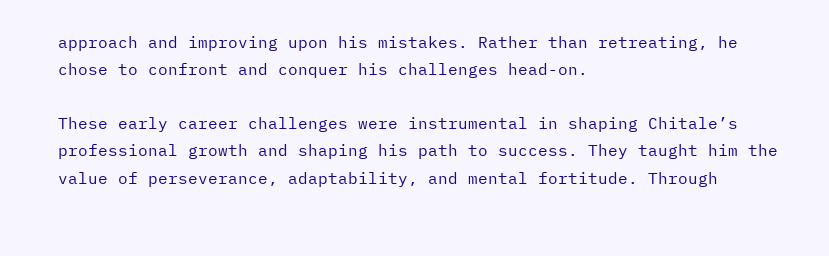approach and improving upon his mistakes. Rather than retreating, he chose to confront and conquer his challenges head-on.

These early career challenges were instrumental in shaping Chitale’s professional growth and shaping his path to success. They taught him the value of perseverance, adaptability, and mental fortitude. Through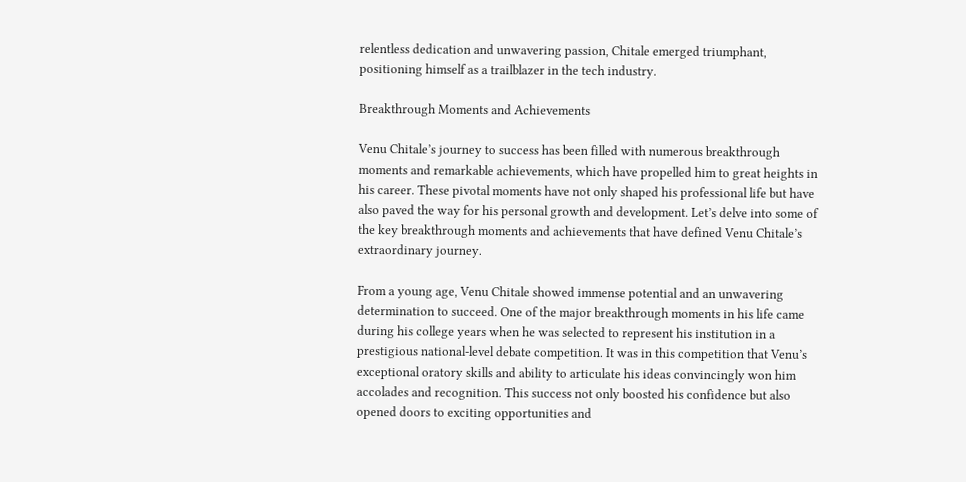relentless dedication and unwavering passion, Chitale emerged triumphant, positioning himself as a trailblazer in the tech industry.

Breakthrough Moments and Achievements

Venu Chitale’s journey to success has been filled with numerous breakthrough moments and remarkable achievements, which have propelled him to great heights in his career. These pivotal moments have not only shaped his professional life but have also paved the way for his personal growth and development. Let’s delve into some of the key breakthrough moments and achievements that have defined Venu Chitale’s extraordinary journey.

From a young age, Venu Chitale showed immense potential and an unwavering determination to succeed. One of the major breakthrough moments in his life came during his college years when he was selected to represent his institution in a prestigious national-level debate competition. It was in this competition that Venu’s exceptional oratory skills and ability to articulate his ideas convincingly won him accolades and recognition. This success not only boosted his confidence but also opened doors to exciting opportunities and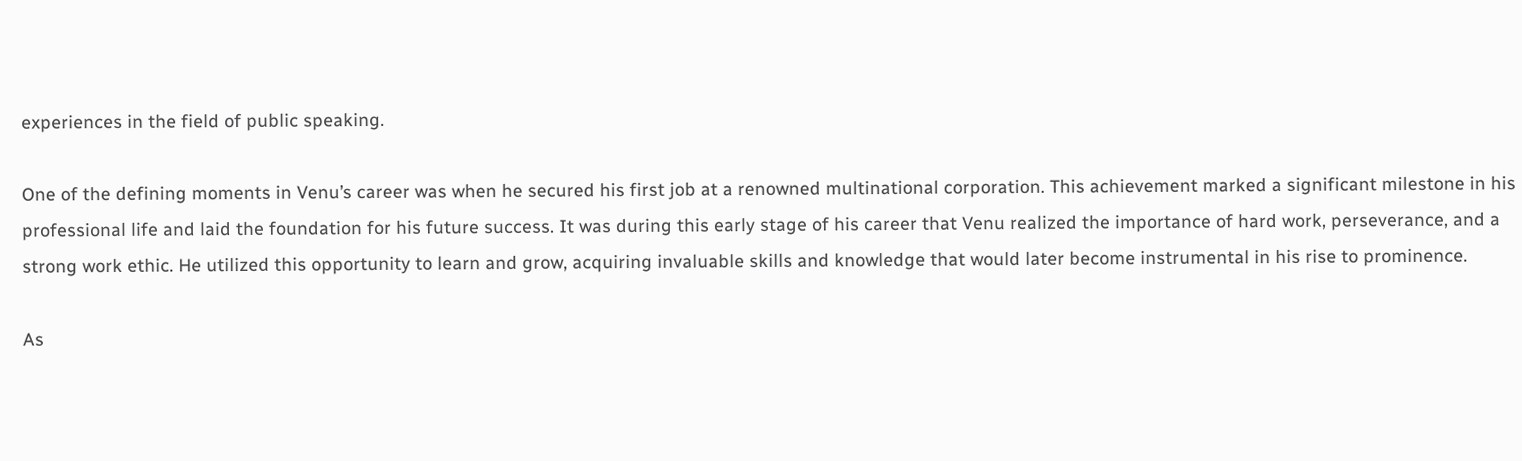experiences in the field of public speaking.

One of the defining moments in Venu’s career was when he secured his first job at a renowned multinational corporation. This achievement marked a significant milestone in his professional life and laid the foundation for his future success. It was during this early stage of his career that Venu realized the importance of hard work, perseverance, and a strong work ethic. He utilized this opportunity to learn and grow, acquiring invaluable skills and knowledge that would later become instrumental in his rise to prominence.

As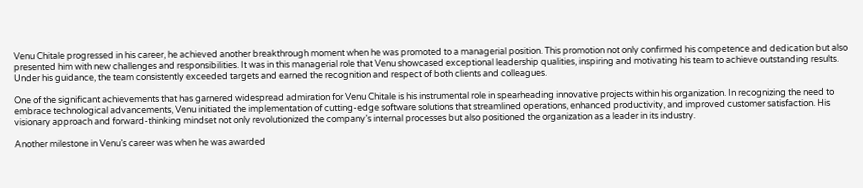Venu Chitale progressed in his career, he achieved another breakthrough moment when he was promoted to a managerial position. This promotion not only confirmed his competence and dedication but also presented him with new challenges and responsibilities. It was in this managerial role that Venu showcased exceptional leadership qualities, inspiring and motivating his team to achieve outstanding results. Under his guidance, the team consistently exceeded targets and earned the recognition and respect of both clients and colleagues.

One of the significant achievements that has garnered widespread admiration for Venu Chitale is his instrumental role in spearheading innovative projects within his organization. In recognizing the need to embrace technological advancements, Venu initiated the implementation of cutting-edge software solutions that streamlined operations, enhanced productivity, and improved customer satisfaction. His visionary approach and forward-thinking mindset not only revolutionized the company’s internal processes but also positioned the organization as a leader in its industry.

Another milestone in Venu’s career was when he was awarded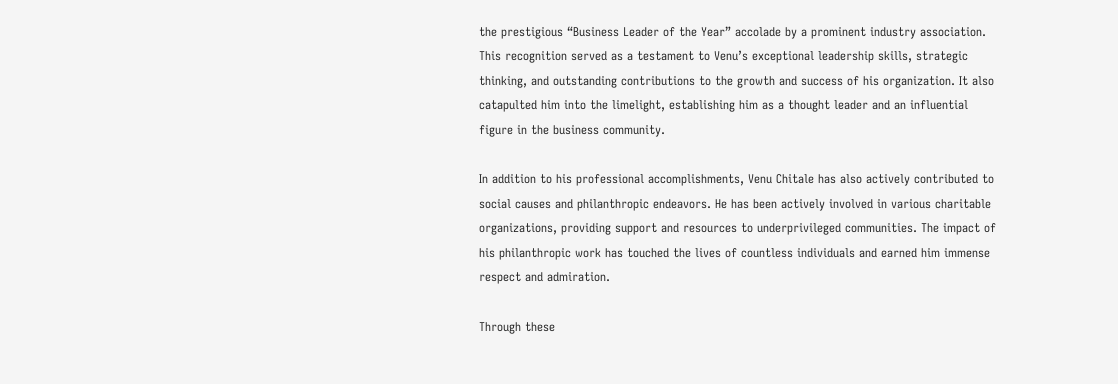the prestigious “Business Leader of the Year” accolade by a prominent industry association. This recognition served as a testament to Venu’s exceptional leadership skills, strategic thinking, and outstanding contributions to the growth and success of his organization. It also catapulted him into the limelight, establishing him as a thought leader and an influential figure in the business community.

In addition to his professional accomplishments, Venu Chitale has also actively contributed to social causes and philanthropic endeavors. He has been actively involved in various charitable organizations, providing support and resources to underprivileged communities. The impact of his philanthropic work has touched the lives of countless individuals and earned him immense respect and admiration.

Through these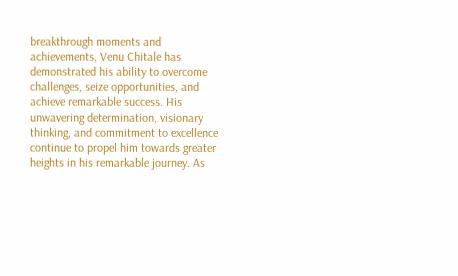breakthrough moments and achievements, Venu Chitale has demonstrated his ability to overcome challenges, seize opportunities, and achieve remarkable success. His unwavering determination, visionary thinking, and commitment to excellence continue to propel him towards greater heights in his remarkable journey. As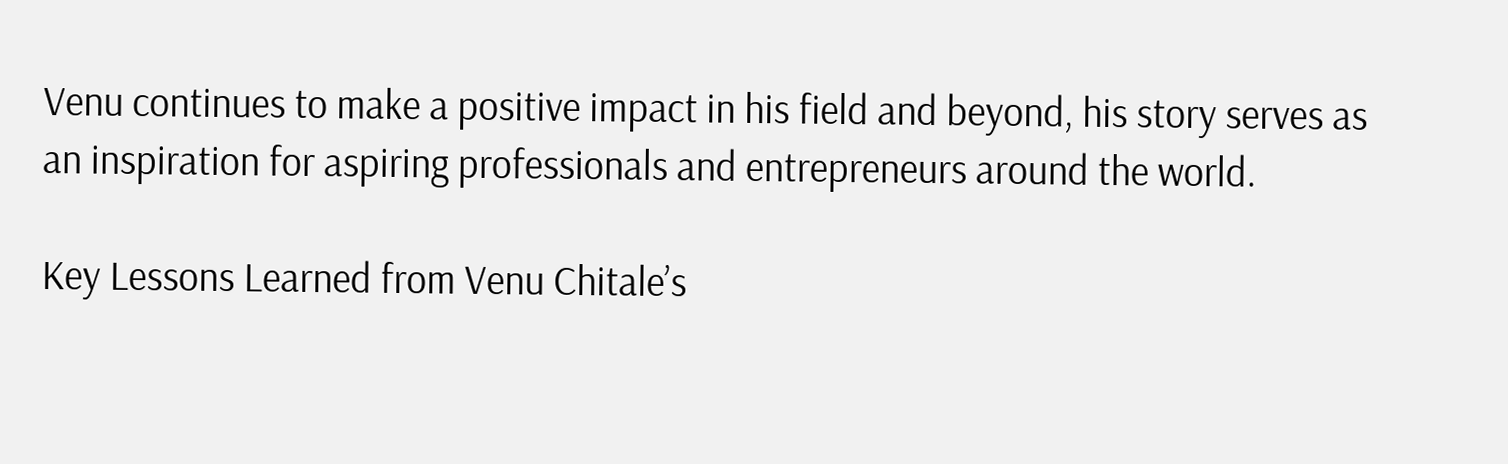Venu continues to make a positive impact in his field and beyond, his story serves as an inspiration for aspiring professionals and entrepreneurs around the world.

Key Lessons Learned from Venu Chitale’s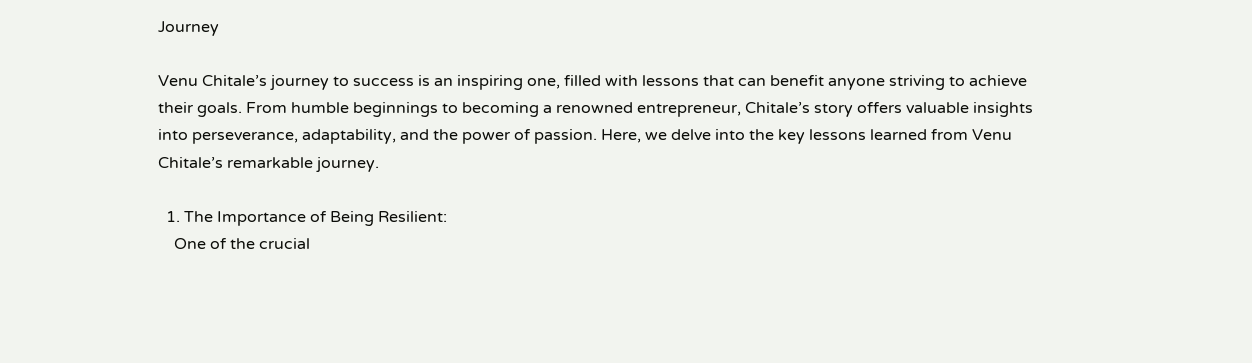Journey

Venu Chitale’s journey to success is an inspiring one, filled with lessons that can benefit anyone striving to achieve their goals. From humble beginnings to becoming a renowned entrepreneur, Chitale’s story offers valuable insights into perseverance, adaptability, and the power of passion. Here, we delve into the key lessons learned from Venu Chitale’s remarkable journey.

  1. The Importance of Being Resilient:
    One of the crucial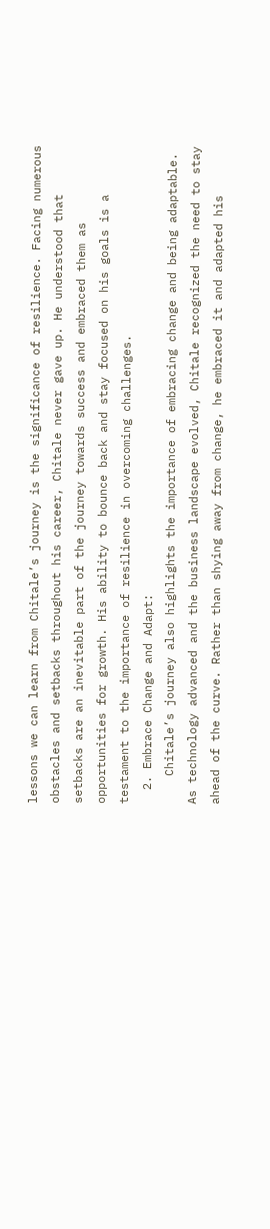lessons we can learn from Chitale’s journey is the significance of resilience. Facing numerous obstacles and setbacks throughout his career, Chitale never gave up. He understood that setbacks are an inevitable part of the journey towards success and embraced them as opportunities for growth. His ability to bounce back and stay focused on his goals is a testament to the importance of resilience in overcoming challenges.
  2. Embrace Change and Adapt:
    Chitale’s journey also highlights the importance of embracing change and being adaptable. As technology advanced and the business landscape evolved, Chitale recognized the need to stay ahead of the curve. Rather than shying away from change, he embraced it and adapted his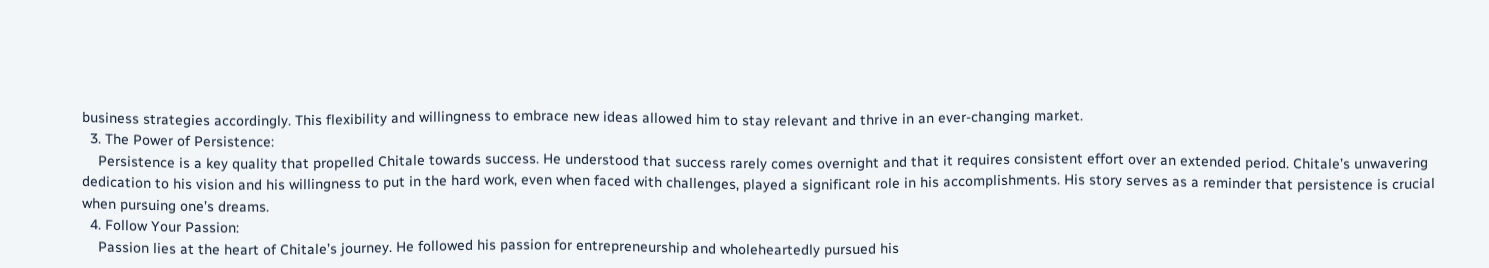business strategies accordingly. This flexibility and willingness to embrace new ideas allowed him to stay relevant and thrive in an ever-changing market.
  3. The Power of Persistence:
    Persistence is a key quality that propelled Chitale towards success. He understood that success rarely comes overnight and that it requires consistent effort over an extended period. Chitale’s unwavering dedication to his vision and his willingness to put in the hard work, even when faced with challenges, played a significant role in his accomplishments. His story serves as a reminder that persistence is crucial when pursuing one’s dreams.
  4. Follow Your Passion:
    Passion lies at the heart of Chitale’s journey. He followed his passion for entrepreneurship and wholeheartedly pursued his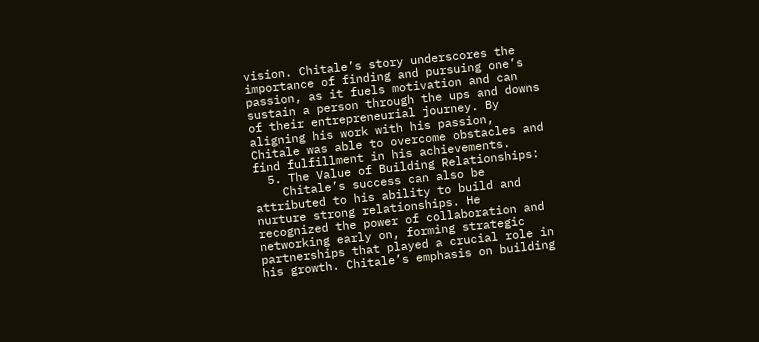vision. Chitale’s story underscores the importance of finding and pursuing one’s passion, as it fuels motivation and can sustain a person through the ups and downs of their entrepreneurial journey. By aligning his work with his passion, Chitale was able to overcome obstacles and find fulfillment in his achievements.
  5. The Value of Building Relationships:
    Chitale’s success can also be attributed to his ability to build and nurture strong relationships. He recognized the power of collaboration and networking early on, forming strategic partnerships that played a crucial role in his growth. Chitale’s emphasis on building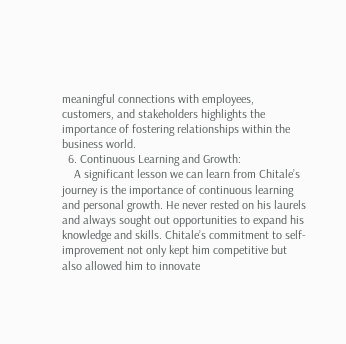meaningful connections with employees, customers, and stakeholders highlights the importance of fostering relationships within the business world.
  6. Continuous Learning and Growth:
    A significant lesson we can learn from Chitale’s journey is the importance of continuous learning and personal growth. He never rested on his laurels and always sought out opportunities to expand his knowledge and skills. Chitale’s commitment to self-improvement not only kept him competitive but also allowed him to innovate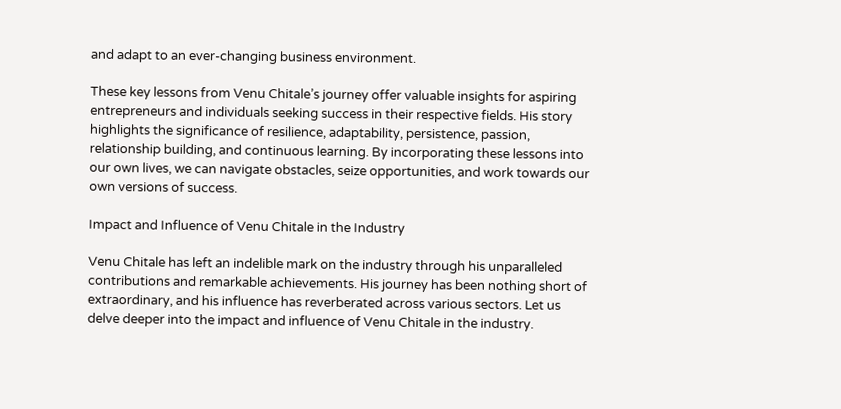and adapt to an ever-changing business environment.

These key lessons from Venu Chitale’s journey offer valuable insights for aspiring entrepreneurs and individuals seeking success in their respective fields. His story highlights the significance of resilience, adaptability, persistence, passion, relationship building, and continuous learning. By incorporating these lessons into our own lives, we can navigate obstacles, seize opportunities, and work towards our own versions of success.

Impact and Influence of Venu Chitale in the Industry

Venu Chitale has left an indelible mark on the industry through his unparalleled contributions and remarkable achievements. His journey has been nothing short of extraordinary, and his influence has reverberated across various sectors. Let us delve deeper into the impact and influence of Venu Chitale in the industry.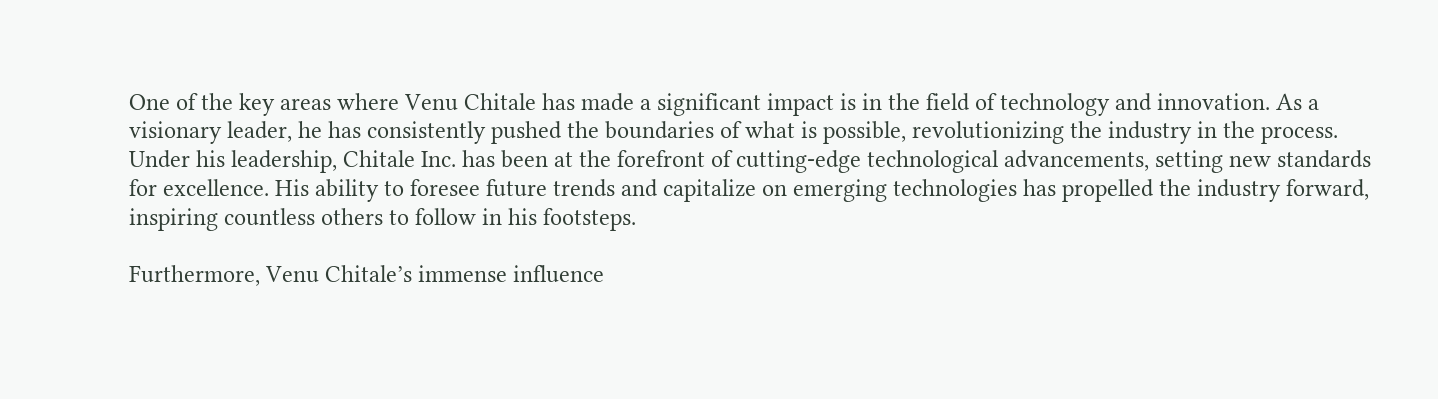One of the key areas where Venu Chitale has made a significant impact is in the field of technology and innovation. As a visionary leader, he has consistently pushed the boundaries of what is possible, revolutionizing the industry in the process. Under his leadership, Chitale Inc. has been at the forefront of cutting-edge technological advancements, setting new standards for excellence. His ability to foresee future trends and capitalize on emerging technologies has propelled the industry forward, inspiring countless others to follow in his footsteps.

Furthermore, Venu Chitale’s immense influence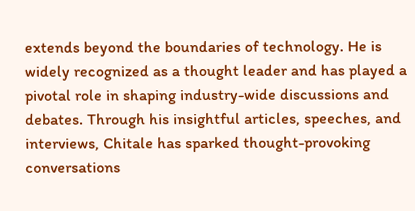extends beyond the boundaries of technology. He is widely recognized as a thought leader and has played a pivotal role in shaping industry-wide discussions and debates. Through his insightful articles, speeches, and interviews, Chitale has sparked thought-provoking conversations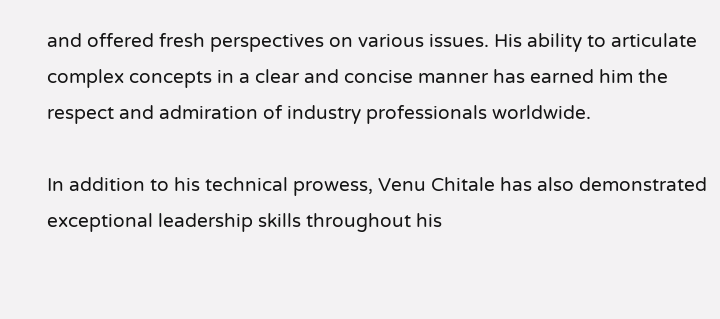and offered fresh perspectives on various issues. His ability to articulate complex concepts in a clear and concise manner has earned him the respect and admiration of industry professionals worldwide.

In addition to his technical prowess, Venu Chitale has also demonstrated exceptional leadership skills throughout his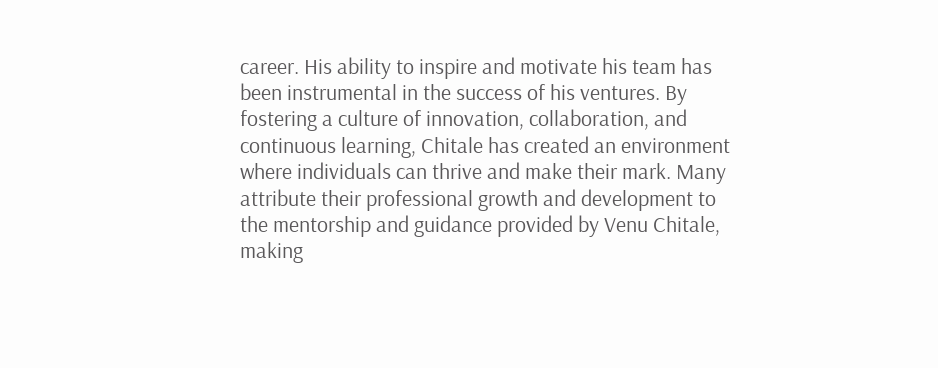career. His ability to inspire and motivate his team has been instrumental in the success of his ventures. By fostering a culture of innovation, collaboration, and continuous learning, Chitale has created an environment where individuals can thrive and make their mark. Many attribute their professional growth and development to the mentorship and guidance provided by Venu Chitale, making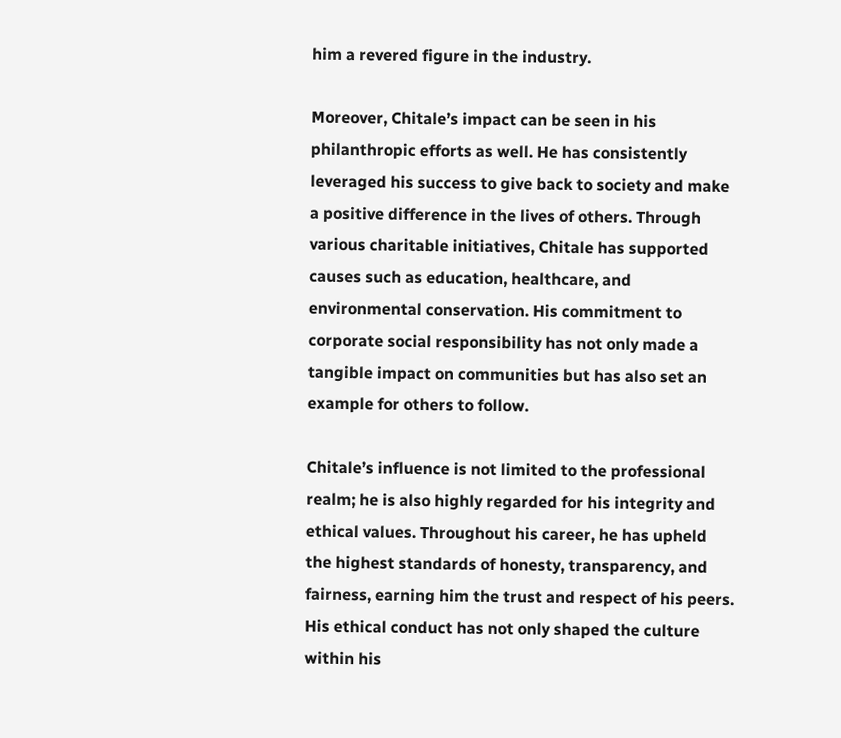him a revered figure in the industry.

Moreover, Chitale’s impact can be seen in his philanthropic efforts as well. He has consistently leveraged his success to give back to society and make a positive difference in the lives of others. Through various charitable initiatives, Chitale has supported causes such as education, healthcare, and environmental conservation. His commitment to corporate social responsibility has not only made a tangible impact on communities but has also set an example for others to follow.

Chitale’s influence is not limited to the professional realm; he is also highly regarded for his integrity and ethical values. Throughout his career, he has upheld the highest standards of honesty, transparency, and fairness, earning him the trust and respect of his peers. His ethical conduct has not only shaped the culture within his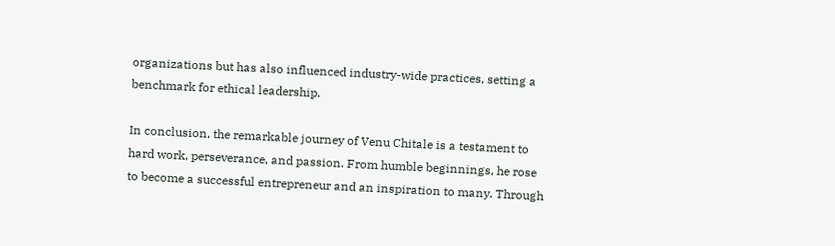organizations but has also influenced industry-wide practices, setting a benchmark for ethical leadership.

In conclusion, the remarkable journey of Venu Chitale is a testament to hard work, perseverance, and passion. From humble beginnings, he rose to become a successful entrepreneur and an inspiration to many. Through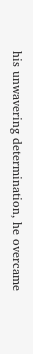his unwavering determination, he overcame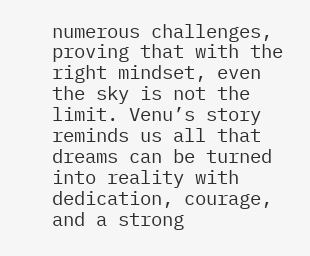numerous challenges, proving that with the right mindset, even the sky is not the limit. Venu’s story reminds us all that dreams can be turned into reality with dedication, courage, and a strong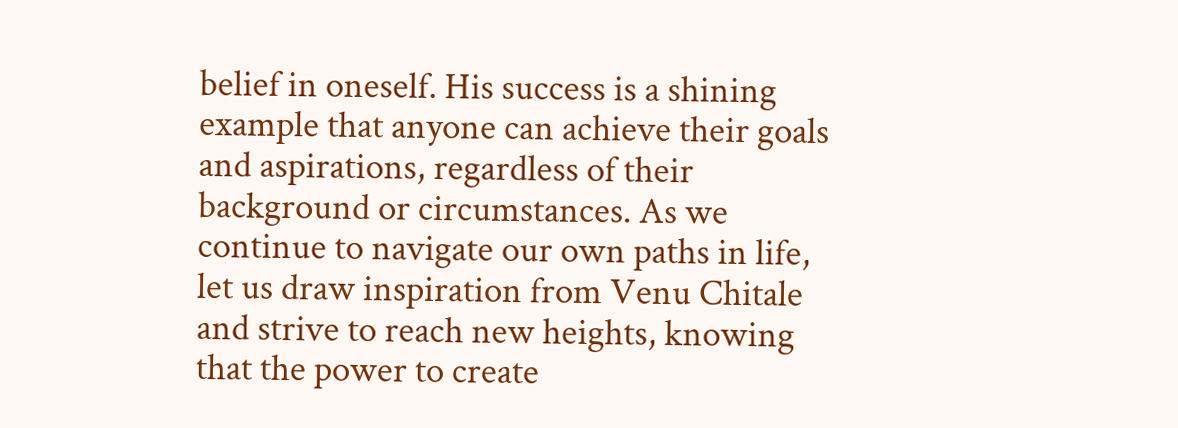belief in oneself. His success is a shining example that anyone can achieve their goals and aspirations, regardless of their background or circumstances. As we continue to navigate our own paths in life, let us draw inspiration from Venu Chitale and strive to reach new heights, knowing that the power to create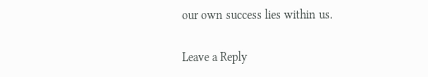our own success lies within us.

Leave a Reply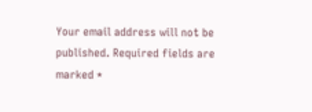Your email address will not be published. Required fields are marked *